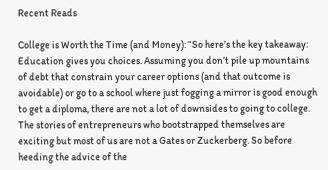Recent Reads

College is Worth the Time (and Money): “So here’s the key takeaway: Education gives you choices. Assuming you don’t pile up mountains of debt that constrain your career options (and that outcome is avoidable) or go to a school where just fogging a mirror is good enough to get a diploma, there are not a lot of downsides to going to college. The stories of entrepreneurs who bootstrapped themselves are exciting but most of us are not a Gates or Zuckerberg. So before heeding the advice of the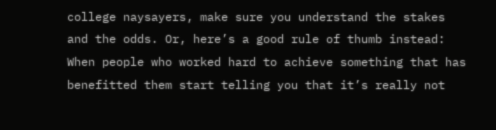college naysayers, make sure you understand the stakes and the odds. Or, here’s a good rule of thumb instead: When people who worked hard to achieve something that has benefitted them start telling you that it’s really not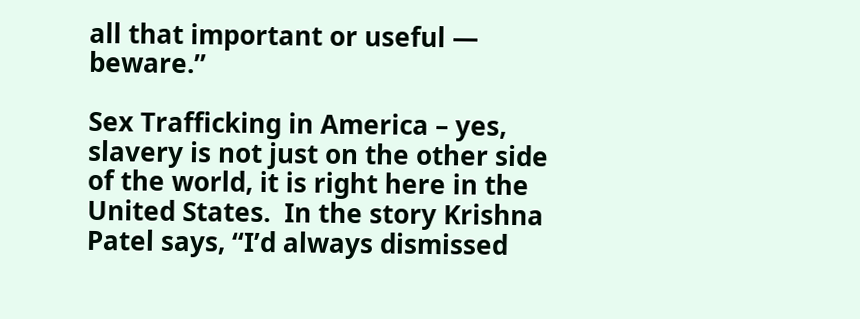all that important or useful — beware.”

Sex Trafficking in America – yes, slavery is not just on the other side of the world, it is right here in the United States.  In the story Krishna Patel says, “I’d always dismissed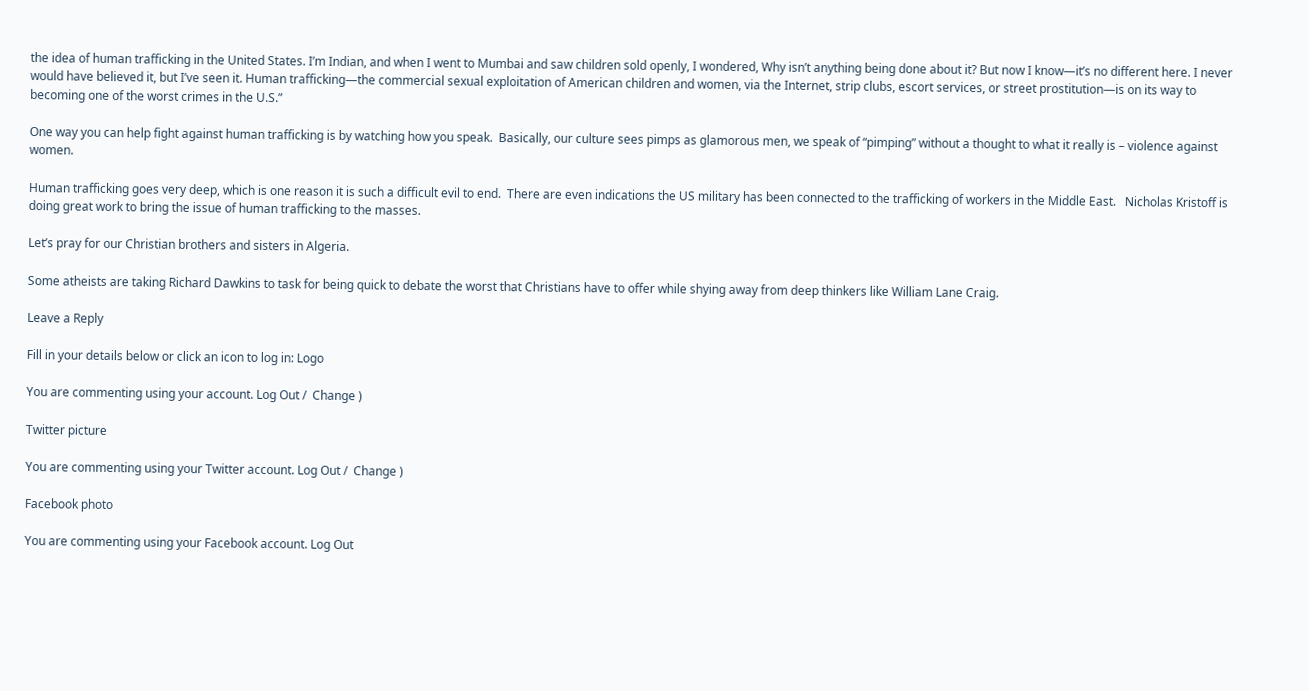the idea of human trafficking in the United States. I’m Indian, and when I went to Mumbai and saw children sold openly, I wondered, Why isn’t anything being done about it? But now I know—it’s no different here. I never would have believed it, but I’ve seen it. Human trafficking—the commercial sexual exploitation of American children and women, via the Internet, strip clubs, escort services, or street prostitution—is on its way to becoming one of the worst crimes in the U.S.”

One way you can help fight against human trafficking is by watching how you speak.  Basically, our culture sees pimps as glamorous men, we speak of “pimping” without a thought to what it really is – violence against women.

Human trafficking goes very deep, which is one reason it is such a difficult evil to end.  There are even indications the US military has been connected to the trafficking of workers in the Middle East.   Nicholas Kristoff is doing great work to bring the issue of human trafficking to the masses.

Let’s pray for our Christian brothers and sisters in Algeria.

Some atheists are taking Richard Dawkins to task for being quick to debate the worst that Christians have to offer while shying away from deep thinkers like William Lane Craig.

Leave a Reply

Fill in your details below or click an icon to log in: Logo

You are commenting using your account. Log Out /  Change )

Twitter picture

You are commenting using your Twitter account. Log Out /  Change )

Facebook photo

You are commenting using your Facebook account. Log Out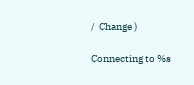/  Change )

Connecting to %s